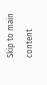Skip to main content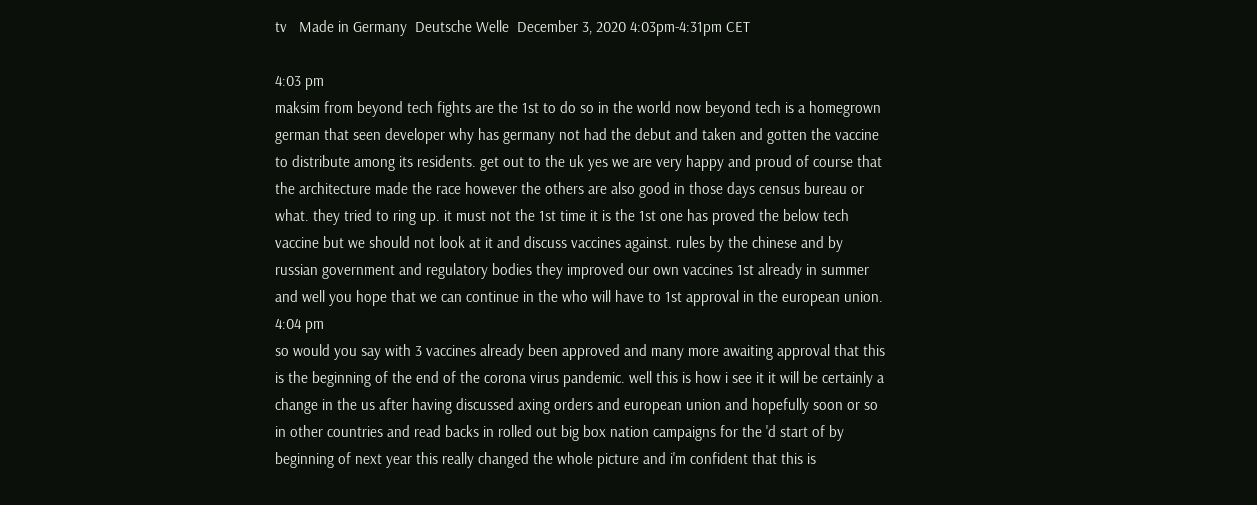tv   Made in Germany  Deutsche Welle  December 3, 2020 4:03pm-4:31pm CET

4:03 pm
maksim from beyond tech fights are the 1st to do so in the world now beyond tech is a homegrown german that seen developer why has germany not had the debut and taken and gotten the vaccine to distribute among its residents. get out to the uk yes we are very happy and proud of course that the architecture made the race however the others are also good in those days census bureau or what. they tried to ring up. it must not the 1st time it is the 1st one has proved the below tech vaccine but we should not look at it and discuss vaccines against. rules by the chinese and by russian government and regulatory bodies they improved our own vaccines 1st already in summer and well you hope that we can continue in the who will have to 1st approval in the european union.
4:04 pm
so would you say with 3 vaccines already been approved and many more awaiting approval that this is the beginning of the end of the corona virus pandemic. well this is how i see it it will be certainly a change in the us after having discussed axing orders and european union and hopefully soon or so in other countries and read backs in rolled out big box nation campaigns for the 'd start of by beginning of next year this really changed the whole picture and i'm confident that this is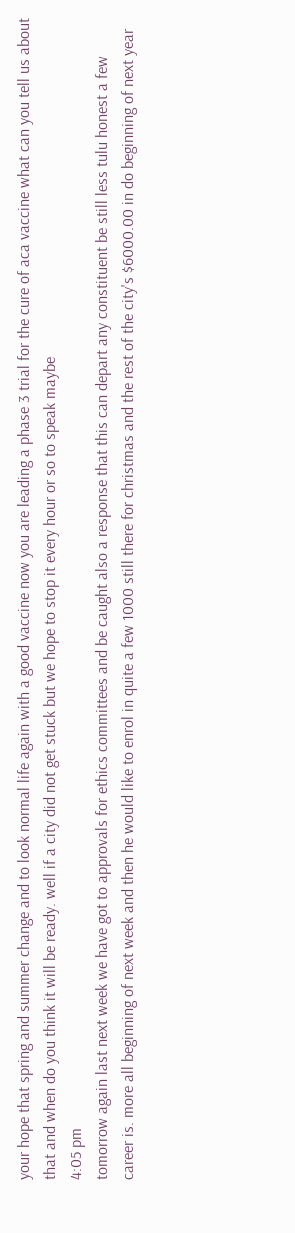your hope that spring and summer change and to look normal life again with a good vaccine now you are leading a phase 3 trial for the cure of aca vaccine what can you tell us about that and when do you think it will be ready. well if a city did not get stuck but we hope to stop it every hour or so to speak maybe
4:05 pm
tomorrow again last next week we have got to approvals for ethics committees and be caught also a response that this can depart any constituent be still less tulu honest a few career is. more all beginning of next week and then he would like to enrol in quite a few 1000 still there for christmas and the rest of the city's $6000.00 in do beginning of next year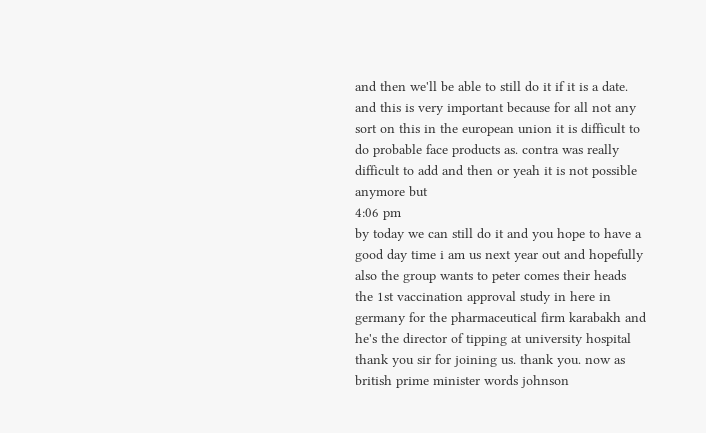and then we'll be able to still do it if it is a date. and this is very important because for all not any sort on this in the european union it is difficult to do probable face products as. contra was really difficult to add and then or yeah it is not possible anymore but
4:06 pm
by today we can still do it and you hope to have a good day time i am us next year out and hopefully also the group wants to peter comes their heads the 1st vaccination approval study in here in germany for the pharmaceutical firm karabakh and he's the director of tipping at university hospital thank you sir for joining us. thank you. now as british prime minister words johnson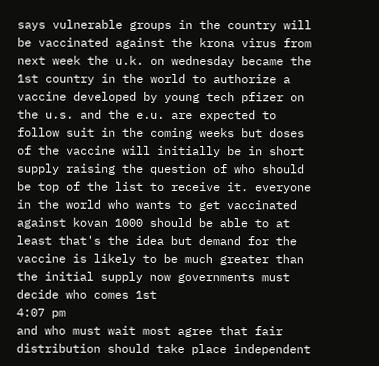says vulnerable groups in the country will be vaccinated against the krona virus from next week the u.k. on wednesday became the 1st country in the world to authorize a vaccine developed by young tech pfizer on the u.s. and the e.u. are expected to follow suit in the coming weeks but doses of the vaccine will initially be in short supply raising the question of who should be top of the list to receive it. everyone in the world who wants to get vaccinated against kovan 1000 should be able to at least that's the idea but demand for the vaccine is likely to be much greater than the initial supply now governments must decide who comes 1st
4:07 pm
and who must wait most agree that fair distribution should take place independent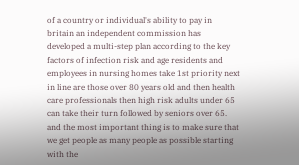of a country or individual's ability to pay in britain an independent commission has developed a multi-step plan according to the key factors of infection risk and age residents and employees in nursing homes take 1st priority next in line are those over 80 years old and then health care professionals then high risk adults under 65 can take their turn followed by seniors over 65. and the most important thing is to make sure that we get people as many people as possible starting with the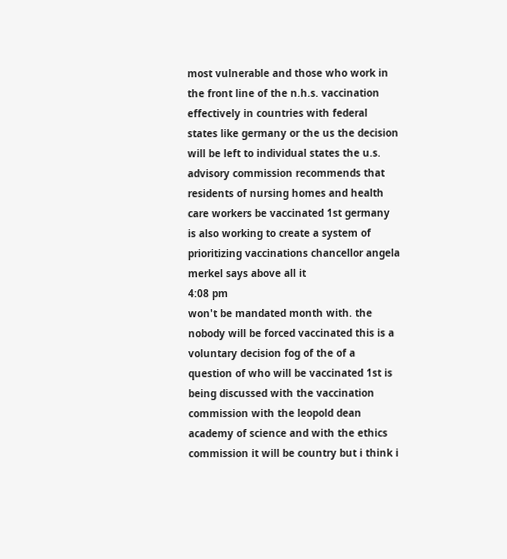most vulnerable and those who work in the front line of the n.h.s. vaccination effectively in countries with federal states like germany or the us the decision will be left to individual states the u.s. advisory commission recommends that residents of nursing homes and health care workers be vaccinated 1st germany is also working to create a system of prioritizing vaccinations chancellor angela merkel says above all it
4:08 pm
won't be mandated month with. the nobody will be forced vaccinated this is a voluntary decision fog of the of a question of who will be vaccinated 1st is being discussed with the vaccination commission with the leopold dean academy of science and with the ethics commission it will be country but i think i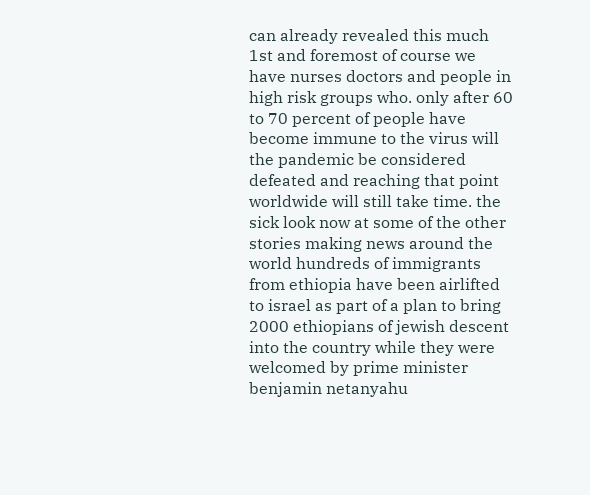can already revealed this much 1st and foremost of course we have nurses doctors and people in high risk groups who. only after 60 to 70 percent of people have become immune to the virus will the pandemic be considered defeated and reaching that point worldwide will still take time. the sick look now at some of the other stories making news around the world hundreds of immigrants from ethiopia have been airlifted to israel as part of a plan to bring 2000 ethiopians of jewish descent into the country while they were welcomed by prime minister benjamin netanyahu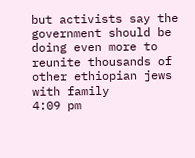but activists say the government should be doing even more to reunite thousands of other ethiopian jews with family
4:09 pm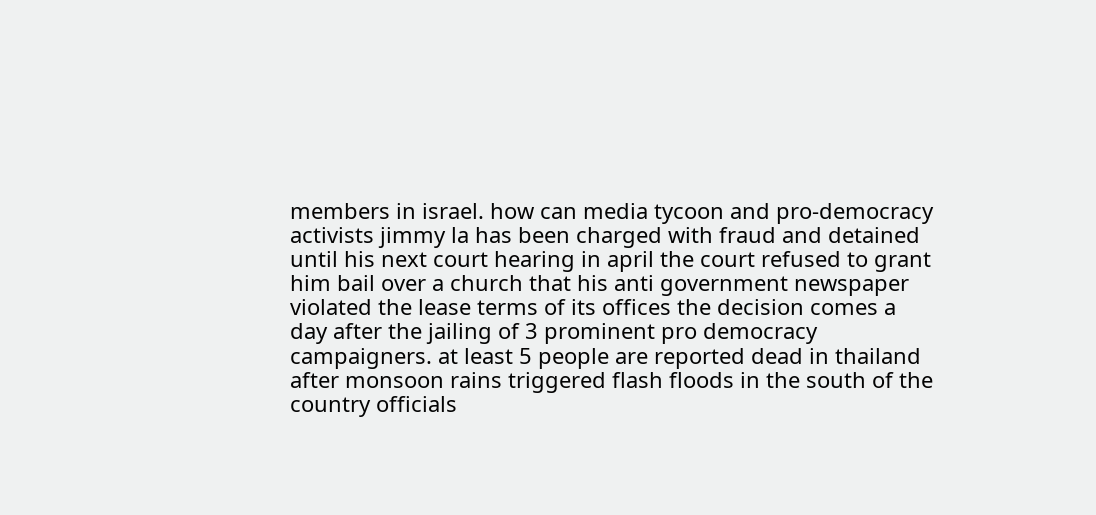members in israel. how can media tycoon and pro-democracy activists jimmy la has been charged with fraud and detained until his next court hearing in april the court refused to grant him bail over a church that his anti government newspaper violated the lease terms of its offices the decision comes a day after the jailing of 3 prominent pro democracy campaigners. at least 5 people are reported dead in thailand after monsoon rains triggered flash floods in the south of the country officials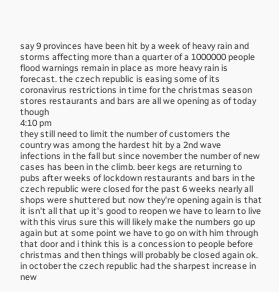say 9 provinces have been hit by a week of heavy rain and storms affecting more than a quarter of a 1000000 people flood warnings remain in place as more heavy rain is forecast. the czech republic is easing some of its coronavirus restrictions in time for the christmas season stores restaurants and bars are all we opening as of today though
4:10 pm
they still need to limit the number of customers the country was among the hardest hit by a 2nd wave infections in the fall but since november the number of new cases has been in the climb. beer kegs are returning to pubs after weeks of lockdown restaurants and bars in the czech republic were closed for the past 6 weeks nearly all shops were shuttered but now they're opening again is that it isn't all that up it's good to reopen we have to learn to live with this virus sure this will likely make the numbers go up again but at some point we have to go on with him through that door and i think this is a concession to people before christmas and then things will probably be closed again ok. in october the czech republic had the sharpest increase in new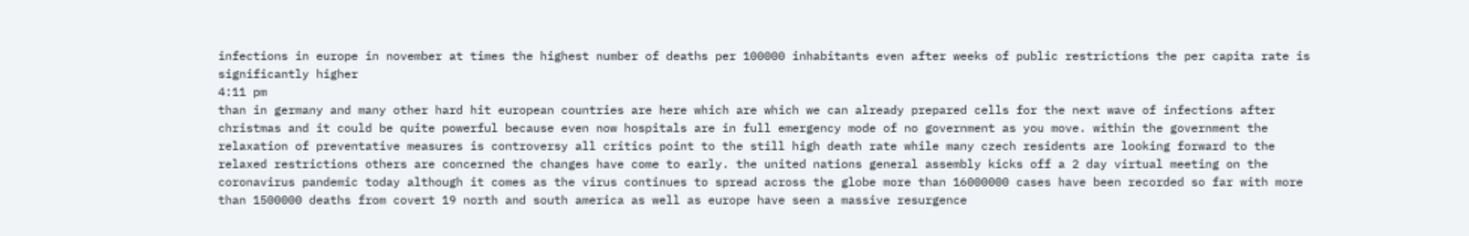infections in europe in november at times the highest number of deaths per 100000 inhabitants even after weeks of public restrictions the per capita rate is significantly higher
4:11 pm
than in germany and many other hard hit european countries are here which are which we can already prepared cells for the next wave of infections after christmas and it could be quite powerful because even now hospitals are in full emergency mode of no government as you move. within the government the relaxation of preventative measures is controversy all critics point to the still high death rate while many czech residents are looking forward to the relaxed restrictions others are concerned the changes have come to early. the united nations general assembly kicks off a 2 day virtual meeting on the coronavirus pandemic today although it comes as the virus continues to spread across the globe more than 16000000 cases have been recorded so far with more than 1500000 deaths from covert 19 north and south america as well as europe have seen a massive resurgence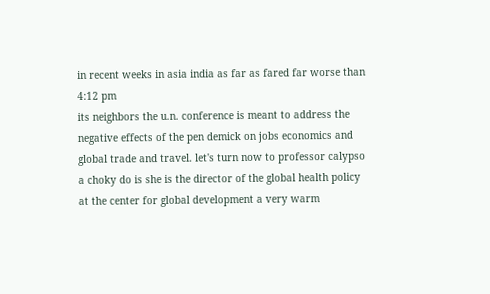in recent weeks in asia india as far as fared far worse than
4:12 pm
its neighbors the u.n. conference is meant to address the negative effects of the pen demick on jobs economics and global trade and travel. let's turn now to professor calypso a choky do is she is the director of the global health policy at the center for global development a very warm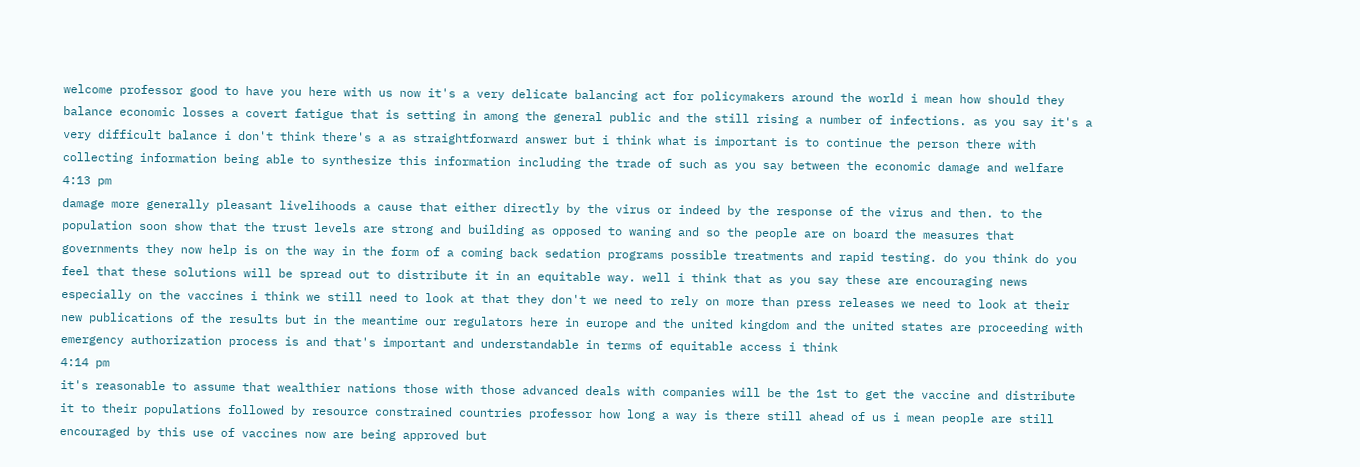welcome professor good to have you here with us now it's a very delicate balancing act for policymakers around the world i mean how should they balance economic losses a covert fatigue that is setting in among the general public and the still rising a number of infections. as you say it's a very difficult balance i don't think there's a as straightforward answer but i think what is important is to continue the person there with collecting information being able to synthesize this information including the trade of such as you say between the economic damage and welfare
4:13 pm
damage more generally pleasant livelihoods a cause that either directly by the virus or indeed by the response of the virus and then. to the population soon show that the trust levels are strong and building as opposed to waning and so the people are on board the measures that governments they now help is on the way in the form of a coming back sedation programs possible treatments and rapid testing. do you think do you feel that these solutions will be spread out to distribute it in an equitable way. well i think that as you say these are encouraging news especially on the vaccines i think we still need to look at that they don't we need to rely on more than press releases we need to look at their new publications of the results but in the meantime our regulators here in europe and the united kingdom and the united states are proceeding with emergency authorization process is and that's important and understandable in terms of equitable access i think
4:14 pm
it's reasonable to assume that wealthier nations those with those advanced deals with companies will be the 1st to get the vaccine and distribute it to their populations followed by resource constrained countries professor how long a way is there still ahead of us i mean people are still encouraged by this use of vaccines now are being approved but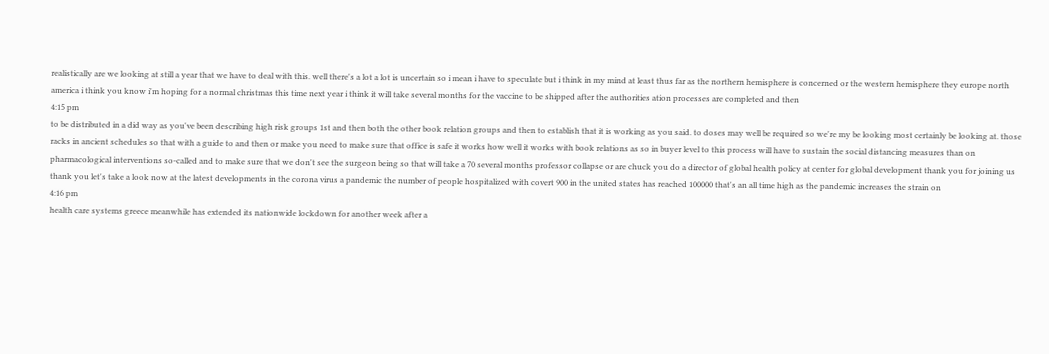realistically are we looking at still a year that we have to deal with this. well there's a lot a lot is uncertain so i mean i have to speculate but i think in my mind at least thus far as the northern hemisphere is concerned or the western hemisphere they europe north america i think you know i'm hoping for a normal christmas this time next year i think it will take several months for the vaccine to be shipped after the authorities ation processes are completed and then
4:15 pm
to be distributed in a did way as you've been describing high risk groups 1st and then both the other book relation groups and then to establish that it is working as you said. to doses may well be required so we're my be looking most certainly be looking at. those racks in ancient schedules so that with a guide to and then or make you need to make sure that office is safe it works how well it works with book relations as so in buyer level to this process will have to sustain the social distancing measures than on pharmacological interventions so-called and to make sure that we don't see the surgeon being so that will take a 70 several months professor collapse or are chuck you do a director of global health policy at center for global development thank you for joining us thank you let's take a look now at the latest developments in the corona virus a pandemic the number of people hospitalized with covert 900 in the united states has reached 100000 that's an all time high as the pandemic increases the strain on
4:16 pm
health care systems greece meanwhile has extended its nationwide lockdown for another week after a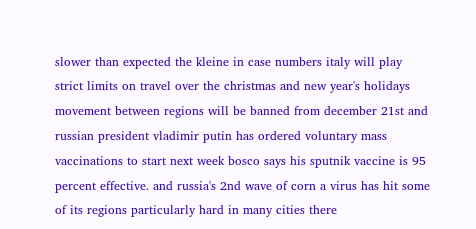slower than expected the kleine in case numbers italy will play strict limits on travel over the christmas and new year's holidays movement between regions will be banned from december 21st and russian president vladimir putin has ordered voluntary mass vaccinations to start next week bosco says his sputnik vaccine is 95 percent effective. and russia's 2nd wave of corn a virus has hit some of its regions particularly hard in many cities there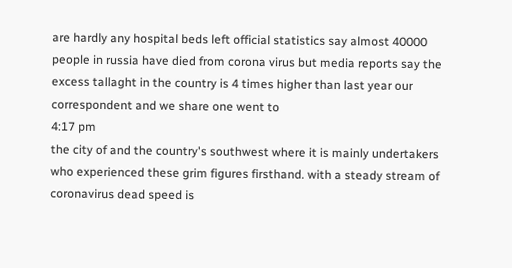are hardly any hospital beds left official statistics say almost 40000 people in russia have died from corona virus but media reports say the excess tallaght in the country is 4 times higher than last year our correspondent and we share one went to
4:17 pm
the city of and the country's southwest where it is mainly undertakers who experienced these grim figures firsthand. with a steady stream of coronavirus dead speed is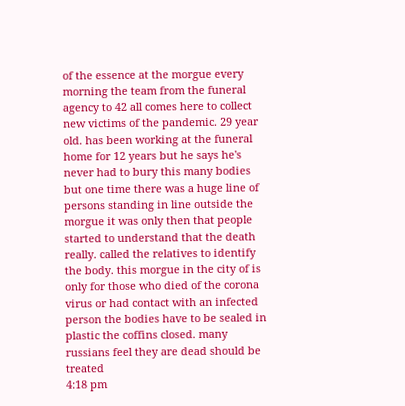of the essence at the morgue every morning the team from the funeral agency to 42 all comes here to collect new victims of the pandemic. 29 year old. has been working at the funeral home for 12 years but he says he's never had to bury this many bodies but one time there was a huge line of persons standing in line outside the morgue it was only then that people started to understand that the death really. called the relatives to identify the body. this morgue in the city of is only for those who died of the corona virus or had contact with an infected person the bodies have to be sealed in plastic the coffins closed. many russians feel they are dead should be treated
4:18 pm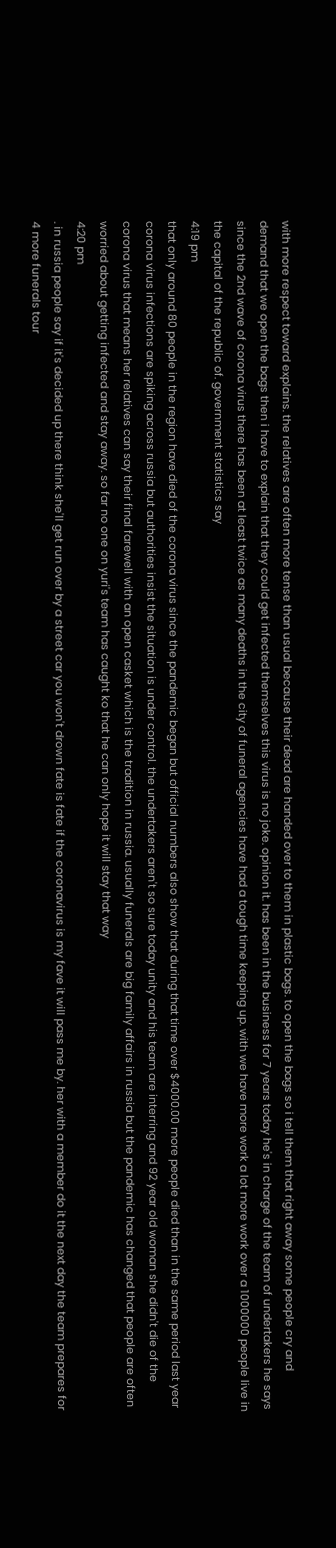with more respect toward explains. the relatives are often more tense than usual because their dead are handed over to them in plastic bags. to open the bags so i tell them that right away some people cry and demand that we open the bags then i have to explain that they could get infected themselves this virus is no joke. opinion it. has been in the business for 7 years today he's in charge of the team of undertakers he says since the 2nd wave of corona virus there has been at least twice as many deaths in the city of funeral agencies have had a tough time keeping up. with we have more work a lot more work over a 1000000 people live in the capital of the republic of. government statistics say
4:19 pm
that only around 80 people in the region have died of the corona virus since the pandemic began but official numbers also show that during that time over $4000.00 more people died than in the same period last year corona virus infections are spiking across russia but authorities insist the situation is under control. the undertakers aren't so sure today unity and his team are interring and 92 year old woman she didn't die of the corona virus that means her relatives can say their final farewell with an open casket which is the tradition in russia. usually funerals are big family affairs in russia but the pandemic has changed that people are often worried about getting infected and stay away. so far no one on yuri's team has caught ko that he can only hope it will stay that way
4:20 pm
. in russia people say if it's decided up there think she'll get run over by a street car you won't drown fate is fate if the coronavirus is my fave it will pass me by. her with a member do it the next day the team prepares for 4 more funerals tour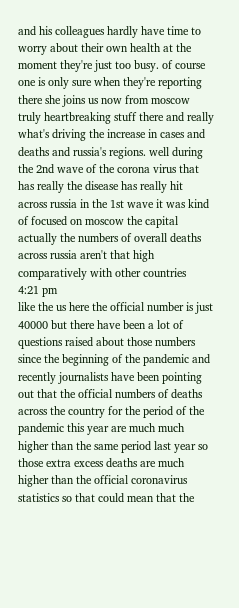and his colleagues hardly have time to worry about their own health at the moment they're just too busy. of course one is only sure when they're reporting there she joins us now from moscow truly heartbreaking stuff there and really what's driving the increase in cases and deaths and russia's regions. well during the 2nd wave of the corona virus that has really the disease has really hit across russia in the 1st wave it was kind of focused on moscow the capital actually the numbers of overall deaths across russia aren't that high comparatively with other countries
4:21 pm
like the us here the official number is just 40000 but there have been a lot of questions raised about those numbers since the beginning of the pandemic and recently journalists have been pointing out that the official numbers of deaths across the country for the period of the pandemic this year are much much higher than the same period last year so those extra excess deaths are much higher than the official coronavirus statistics so that could mean that the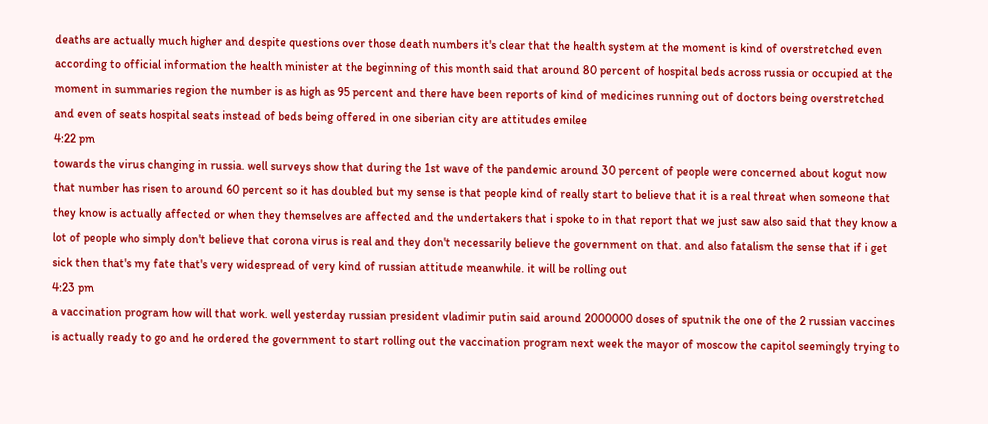deaths are actually much higher and despite questions over those death numbers it's clear that the health system at the moment is kind of overstretched even according to official information the health minister at the beginning of this month said that around 80 percent of hospital beds across russia or occupied at the moment in summaries region the number is as high as 95 percent and there have been reports of kind of medicines running out of doctors being overstretched and even of seats hospital seats instead of beds being offered in one siberian city are attitudes emilee
4:22 pm
towards the virus changing in russia. well surveys show that during the 1st wave of the pandemic around 30 percent of people were concerned about kogut now that number has risen to around 60 percent so it has doubled but my sense is that people kind of really start to believe that it is a real threat when someone that they know is actually affected or when they themselves are affected and the undertakers that i spoke to in that report that we just saw also said that they know a lot of people who simply don't believe that corona virus is real and they don't necessarily believe the government on that. and also fatalism the sense that if i get sick then that's my fate that's very widespread of very kind of russian attitude meanwhile. it will be rolling out
4:23 pm
a vaccination program how will that work. well yesterday russian president vladimir putin said around 2000000 doses of sputnik the one of the 2 russian vaccines is actually ready to go and he ordered the government to start rolling out the vaccination program next week the mayor of moscow the capitol seemingly trying to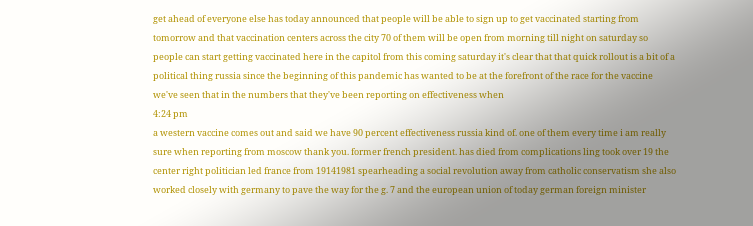get ahead of everyone else has today announced that people will be able to sign up to get vaccinated starting from tomorrow and that vaccination centers across the city 70 of them will be open from morning till night on saturday so people can start getting vaccinated here in the capitol from this coming saturday it's clear that that quick rollout is a bit of a political thing russia since the beginning of this pandemic has wanted to be at the forefront of the race for the vaccine we've seen that in the numbers that they've been reporting on effectiveness when
4:24 pm
a western vaccine comes out and said we have 90 percent effectiveness russia kind of. one of them every time i am really sure when reporting from moscow thank you. former french president. has died from complications ling took over 19 the center right politician led france from 19141981 spearheading a social revolution away from catholic conservatism she also worked closely with germany to pave the way for the g. 7 and the european union of today german foreign minister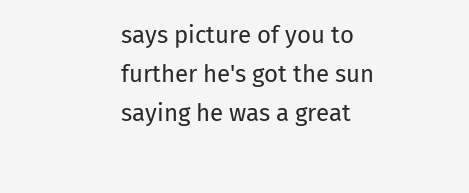says picture of you to further he's got the sun saying he was a great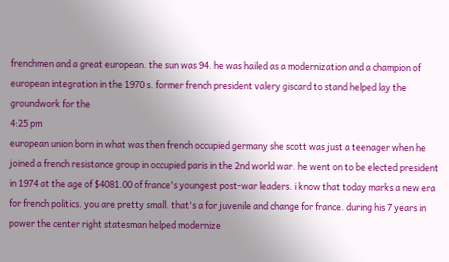frenchmen and a great european. the sun was 94. he was hailed as a modernization and a champion of european integration in the 1970 s. former french president valery giscard to stand helped lay the groundwork for the
4:25 pm
european union born in what was then french occupied germany she scott was just a teenager when he joined a french resistance group in occupied paris in the 2nd world war. he went on to be elected president in 1974 at the age of $4081.00 of france's youngest post-war leaders. i know that today marks a new era for french politics. you are pretty small. that's a for juvenile and change for france. during his 7 years in power the center right statesman helped modernize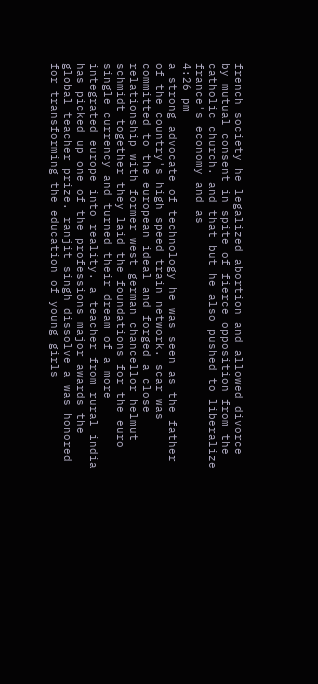french society he legalized abortion and allowed divorce by mutual consent in spite of fierce opposition from the catholic church. and that but he also pushed to liberalize france's economy and as
4:26 pm
a strong advocate of technology he was seen as the father of the country's high speed train network. scar was committed to the european ideal and forged a close relationship with former west german chancellor helmut schmidt together they laid the foundations for the euro single currency and turned their dream of a more integrated europe into reality. a teacher from rural india has picked up one of the professions major awards the global teacher prize. ranjit singh dissolve a was honored for transforming the education of young girls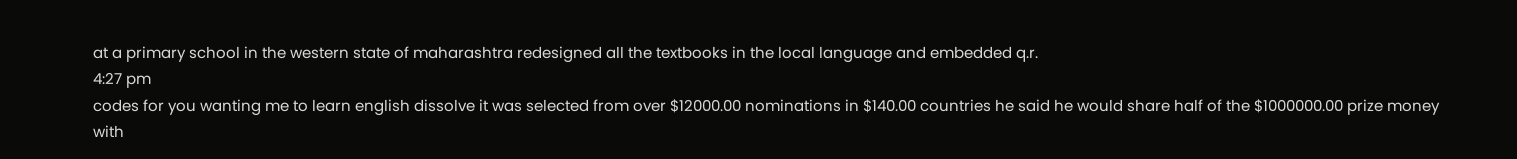at a primary school in the western state of maharashtra redesigned all the textbooks in the local language and embedded q.r.
4:27 pm
codes for you wanting me to learn english dissolve it was selected from over $12000.00 nominations in $140.00 countries he said he would share half of the $1000000.00 prize money with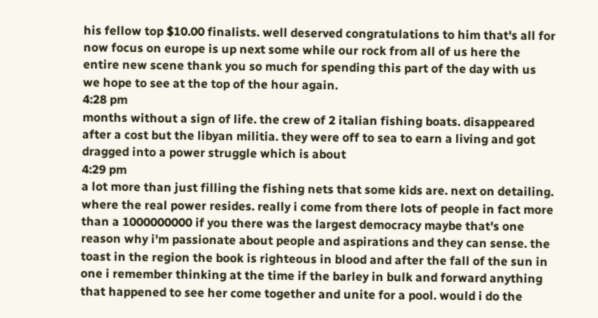his fellow top $10.00 finalists. well deserved congratulations to him that's all for now focus on europe is up next some while our rock from all of us here the entire new scene thank you so much for spending this part of the day with us we hope to see at the top of the hour again.
4:28 pm
months without a sign of life. the crew of 2 italian fishing boats. disappeared after a cost but the libyan militia. they were off to sea to earn a living and got dragged into a power struggle which is about
4:29 pm
a lot more than just filling the fishing nets that some kids are. next on detailing. where the real power resides. really i come from there lots of people in fact more than a 1000000000 if you there was the largest democracy maybe that's one reason why i'm passionate about people and aspirations and they can sense. the toast in the region the book is righteous in blood and after the fall of the sun in one i remember thinking at the time if the barley in bulk and forward anything that happened to see her come together and unite for a pool. would i do the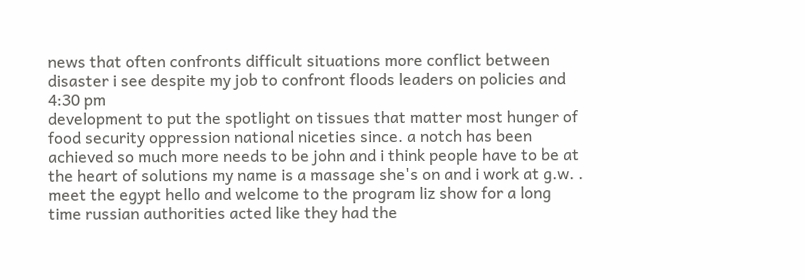news that often confronts difficult situations more conflict between disaster i see despite my job to confront floods leaders on policies and
4:30 pm
development to put the spotlight on tissues that matter most hunger of food security oppression national niceties since. a notch has been achieved so much more needs to be john and i think people have to be at the heart of solutions my name is a massage she's on and i work at g.w. . meet the egypt hello and welcome to the program liz show for a long time russian authorities acted like they had the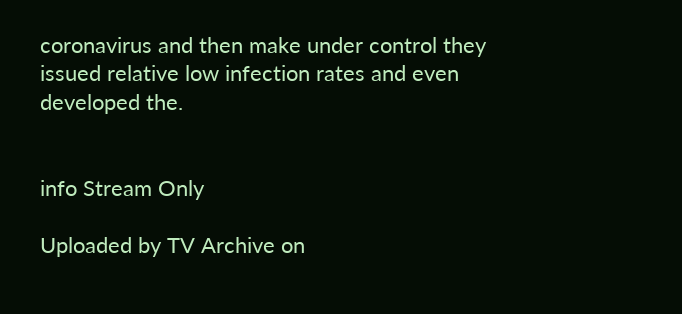coronavirus and then make under control they issued relative low infection rates and even developed the.


info Stream Only

Uploaded by TV Archive on